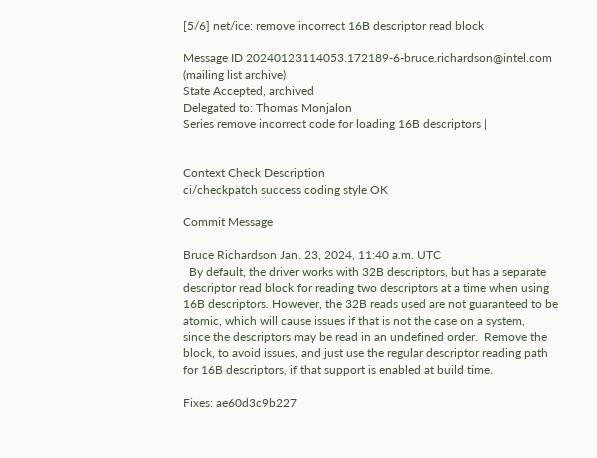[5/6] net/ice: remove incorrect 16B descriptor read block

Message ID 20240123114053.172189-6-bruce.richardson@intel.com (mailing list archive)
State Accepted, archived
Delegated to: Thomas Monjalon
Series remove incorrect code for loading 16B descriptors |


Context Check Description
ci/checkpatch success coding style OK

Commit Message

Bruce Richardson Jan. 23, 2024, 11:40 a.m. UTC
  By default, the driver works with 32B descriptors, but has a separate
descriptor read block for reading two descriptors at a time when using
16B descriptors. However, the 32B reads used are not guaranteed to be
atomic, which will cause issues if that is not the case on a system,
since the descriptors may be read in an undefined order.  Remove the
block, to avoid issues, and just use the regular descriptor reading path
for 16B descriptors, if that support is enabled at build time.

Fixes: ae60d3c9b227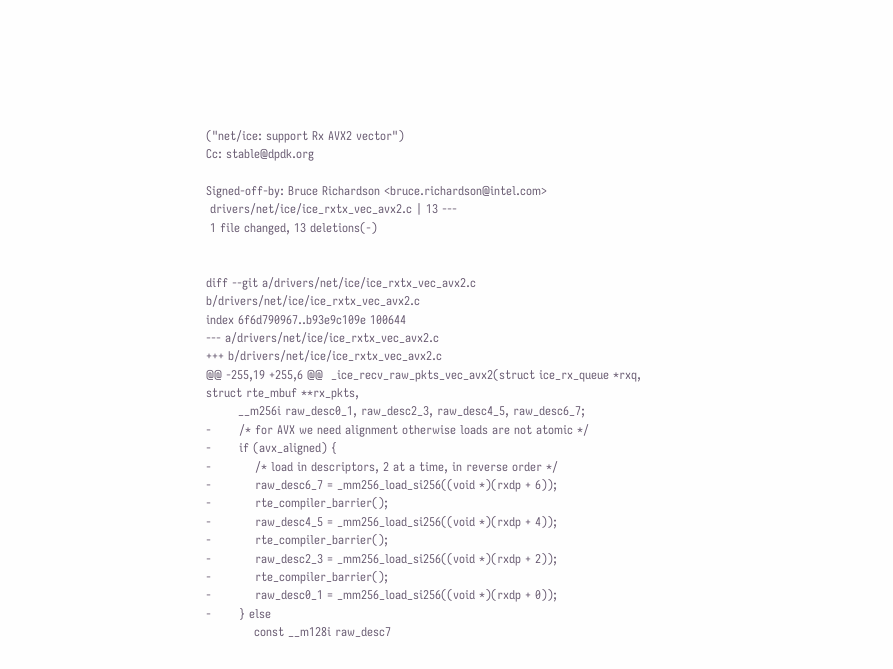("net/ice: support Rx AVX2 vector")
Cc: stable@dpdk.org

Signed-off-by: Bruce Richardson <bruce.richardson@intel.com>
 drivers/net/ice/ice_rxtx_vec_avx2.c | 13 ---
 1 file changed, 13 deletions(-)


diff --git a/drivers/net/ice/ice_rxtx_vec_avx2.c b/drivers/net/ice/ice_rxtx_vec_avx2.c
index 6f6d790967..b93e9c109e 100644
--- a/drivers/net/ice/ice_rxtx_vec_avx2.c
+++ b/drivers/net/ice/ice_rxtx_vec_avx2.c
@@ -255,19 +255,6 @@  _ice_recv_raw_pkts_vec_avx2(struct ice_rx_queue *rxq, struct rte_mbuf **rx_pkts,
        __m256i raw_desc0_1, raw_desc2_3, raw_desc4_5, raw_desc6_7;
-       /* for AVX we need alignment otherwise loads are not atomic */
-       if (avx_aligned) {
-           /* load in descriptors, 2 at a time, in reverse order */
-           raw_desc6_7 = _mm256_load_si256((void *)(rxdp + 6));
-           rte_compiler_barrier();
-           raw_desc4_5 = _mm256_load_si256((void *)(rxdp + 4));
-           rte_compiler_barrier();
-           raw_desc2_3 = _mm256_load_si256((void *)(rxdp + 2));
-           rte_compiler_barrier();
-           raw_desc0_1 = _mm256_load_si256((void *)(rxdp + 0));
-       } else
            const __m128i raw_desc7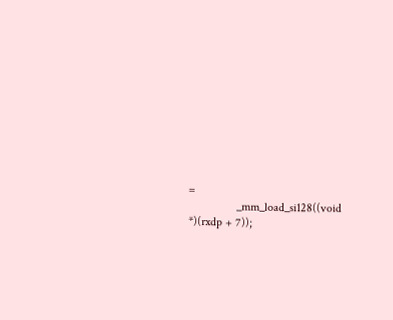=
                _mm_load_si128((void *)(rxdp + 7));